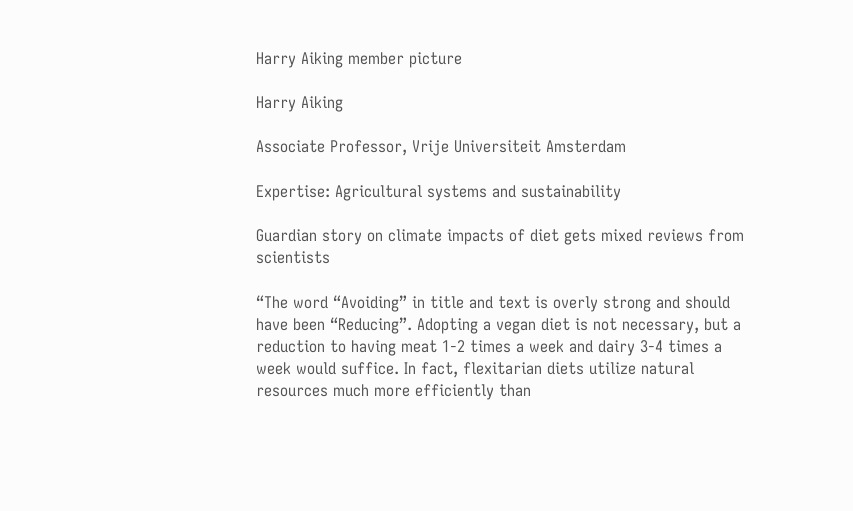Harry Aiking member picture

Harry Aiking

Associate Professor, Vrije Universiteit Amsterdam

Expertise: Agricultural systems and sustainability

Guardian story on climate impacts of diet gets mixed reviews from scientists

“The word “Avoiding” in title and text is overly strong and should have been “Reducing”. Adopting a vegan diet is not necessary, but a reduction to having meat 1-2 times a week and dairy 3-4 times a week would suffice. In fact, flexitarian diets utilize natural resources much more efficiently than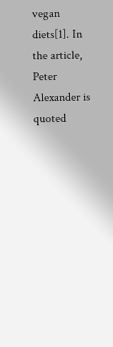vegan diets[1]. In the article, Peter Alexander is quoted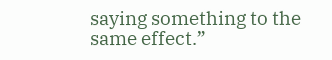saying something to the same effect.”